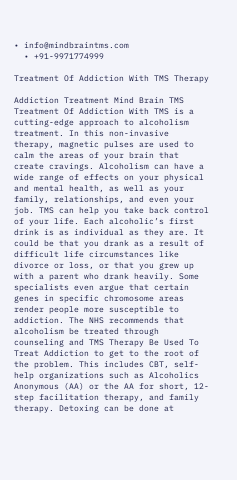• info@mindbraintms.com
  • +91-9971774999

Treatment Of Addiction With TMS Therapy

Addiction Treatment Mind Brain TMS Treatment Of Addiction With TMS is a cutting-edge approach to alcoholism treatment. In this non-invasive therapy, magnetic pulses are used to calm the areas of your brain that create cravings. Alcoholism can have a wide range of effects on your physical and mental health, as well as your family, relationships, and even your job. TMS can help you take back control of your life. Each alcoholic’s first drink is as individual as they are. It could be that you drank as a result of difficult life circumstances like divorce or loss, or that you grew up with a parent who drank heavily. Some specialists even argue that certain genes in specific chromosome areas render people more susceptible to addiction. The NHS recommends that alcoholism be treated through counseling and TMS Therapy Be Used To Treat Addiction to get to the root of the problem. This includes CBT, self-help organizations such as Alcoholics Anonymous (AA) or the AA for short, 12-step facilitation therapy, and family therapy. Detoxing can be done at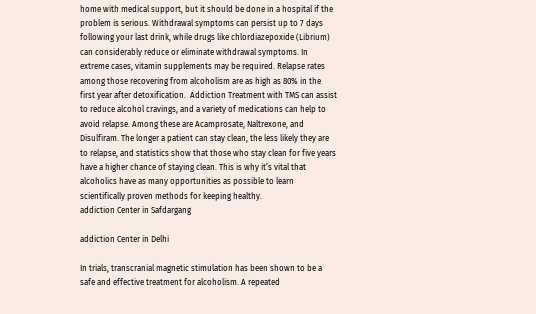home with medical support, but it should be done in a hospital if the problem is serious. Withdrawal symptoms can persist up to 7 days following your last drink, while drugs like chlordiazepoxide (Librium) can considerably reduce or eliminate withdrawal symptoms. In extreme cases, vitamin supplements may be required. Relapse rates among those recovering from alcoholism are as high as 80% in the first year after detoxification.  Addiction Treatment with TMS can assist to reduce alcohol cravings, and a variety of medications can help to avoid relapse. Among these are Acamprosate, Naltrexone, and Disulfiram. The longer a patient can stay clean, the less likely they are to relapse, and statistics show that those who stay clean for five years have a higher chance of staying clean. This is why it’s vital that alcoholics have as many opportunities as possible to learn scientifically proven methods for keeping healthy.
addiction Center in Safdargang

addiction Center in Delhi

In trials, transcranial magnetic stimulation has been shown to be a safe and effective treatment for alcoholism. A repeated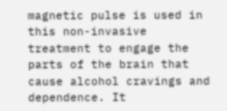magnetic pulse is used in this non-invasive treatment to engage the parts of the brain that cause alcohol cravings and dependence. It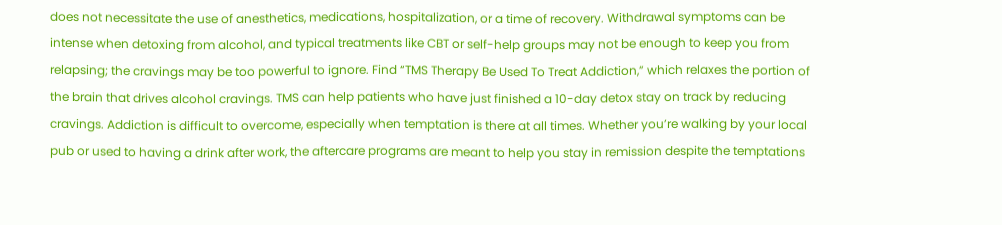does not necessitate the use of anesthetics, medications, hospitalization, or a time of recovery. Withdrawal symptoms can be intense when detoxing from alcohol, and typical treatments like CBT or self-help groups may not be enough to keep you from relapsing; the cravings may be too powerful to ignore. Find “TMS Therapy Be Used To Treat Addiction,” which relaxes the portion of the brain that drives alcohol cravings. TMS can help patients who have just finished a 10-day detox stay on track by reducing cravings. Addiction is difficult to overcome, especially when temptation is there at all times. Whether you’re walking by your local pub or used to having a drink after work, the aftercare programs are meant to help you stay in remission despite the temptations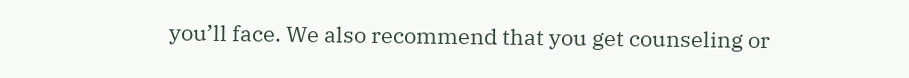you’ll face. We also recommend that you get counseling or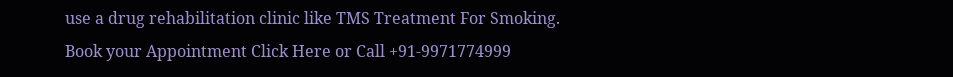use a drug rehabilitation clinic like TMS Treatment For Smoking.
Book your Appointment Click Here or Call +91-9971774999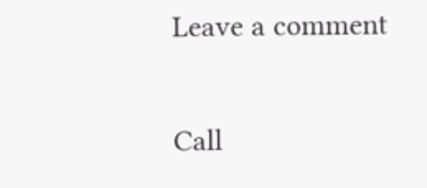Leave a comment

Call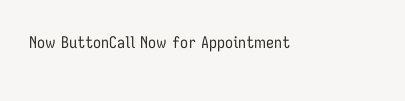Now ButtonCall Now for Appointment